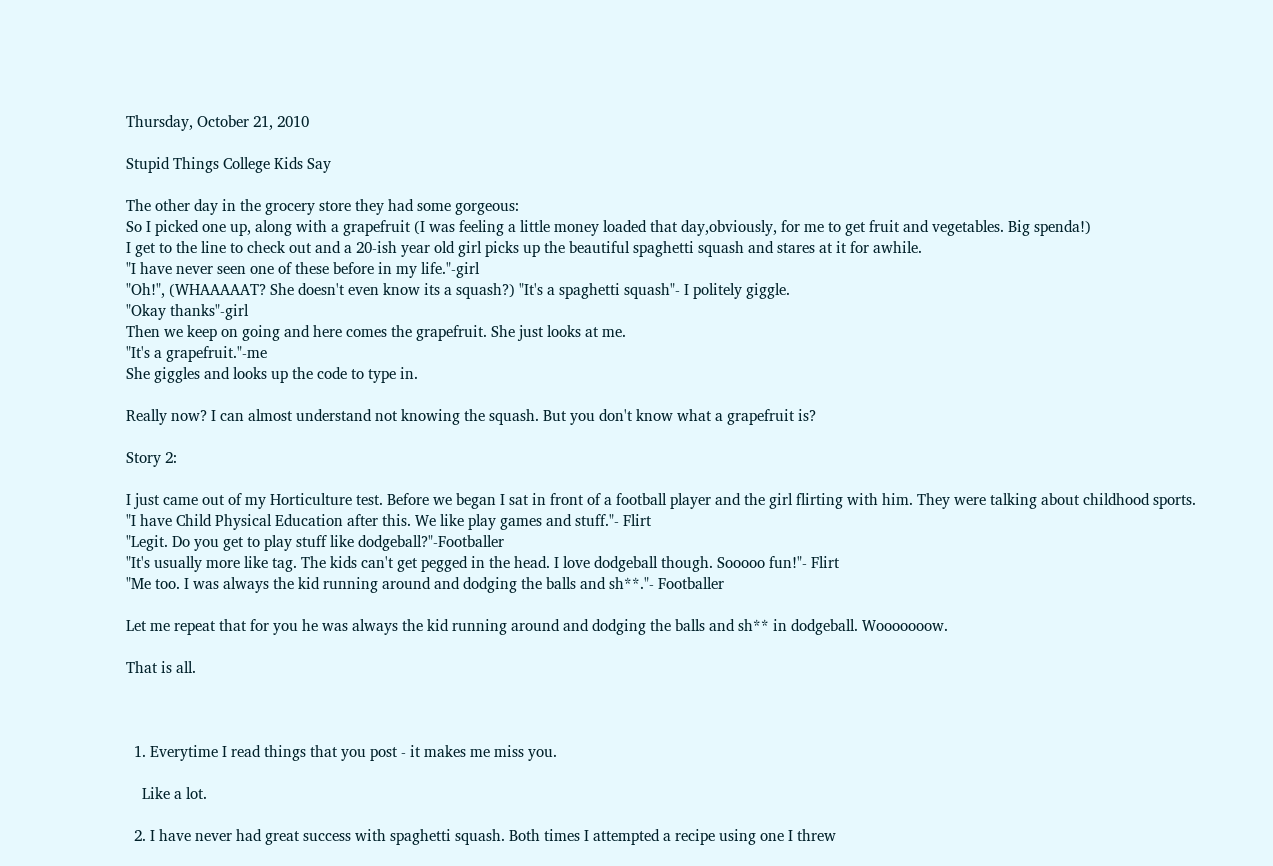Thursday, October 21, 2010

Stupid Things College Kids Say

The other day in the grocery store they had some gorgeous:
So I picked one up, along with a grapefruit (I was feeling a little money loaded that day,obviously, for me to get fruit and vegetables. Big spenda!)
I get to the line to check out and a 20-ish year old girl picks up the beautiful spaghetti squash and stares at it for awhile.
"I have never seen one of these before in my life."-girl
"Oh!", (WHAAAAAT? She doesn't even know its a squash?) "It's a spaghetti squash"- I politely giggle.
"Okay thanks"-girl
Then we keep on going and here comes the grapefruit. She just looks at me.
"It's a grapefruit."-me
She giggles and looks up the code to type in.

Really now? I can almost understand not knowing the squash. But you don't know what a grapefruit is?

Story 2:

I just came out of my Horticulture test. Before we began I sat in front of a football player and the girl flirting with him. They were talking about childhood sports.
"I have Child Physical Education after this. We like play games and stuff."- Flirt
"Legit. Do you get to play stuff like dodgeball?"-Footballer
"It's usually more like tag. The kids can't get pegged in the head. I love dodgeball though. Sooooo fun!"- Flirt
"Me too. I was always the kid running around and dodging the balls and sh**."- Footballer

Let me repeat that for you he was always the kid running around and dodging the balls and sh** in dodgeball. Wooooooow.

That is all.



  1. Everytime I read things that you post - it makes me miss you.

    Like a lot.

  2. I have never had great success with spaghetti squash. Both times I attempted a recipe using one I threw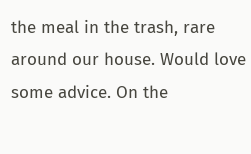the meal in the trash, rare around our house. Would love some advice. On the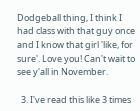Dodgeball thing, I think I had class with that guy once and I know that girl 'like, for sure'. Love you! Can't wait to see y'all in November.

  3. I've read this like 3 times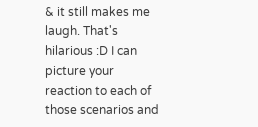& it still makes me laugh. That's hilarious :D I can picture your reaction to each of those scenarios and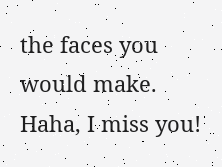the faces you would make. Haha, I miss you!